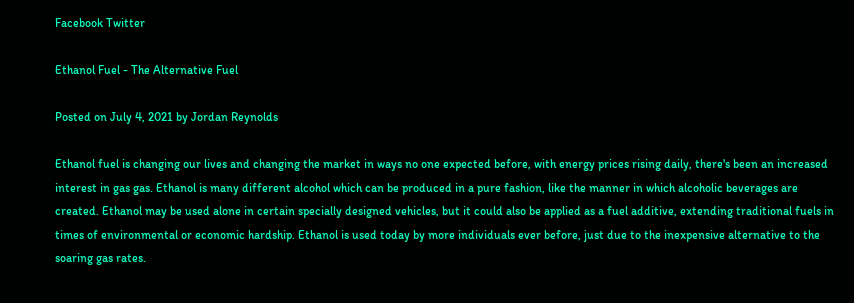Facebook Twitter

Ethanol Fuel - The Alternative Fuel

Posted on July 4, 2021 by Jordan Reynolds

Ethanol fuel is changing our lives and changing the market in ways no one expected before, with energy prices rising daily, there's been an increased interest in gas gas. Ethanol is many different alcohol which can be produced in a pure fashion, like the manner in which alcoholic beverages are created. Ethanol may be used alone in certain specially designed vehicles, but it could also be applied as a fuel additive, extending traditional fuels in times of environmental or economic hardship. Ethanol is used today by more individuals ever before, just due to the inexpensive alternative to the soaring gas rates.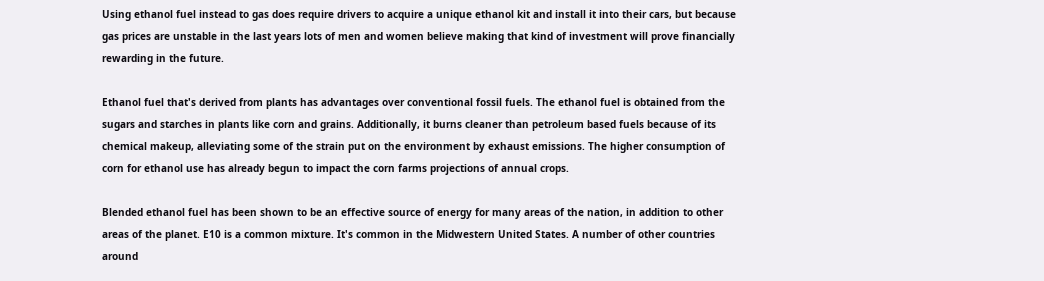Using ethanol fuel instead to gas does require drivers to acquire a unique ethanol kit and install it into their cars, but because gas prices are unstable in the last years lots of men and women believe making that kind of investment will prove financially rewarding in the future.

Ethanol fuel that's derived from plants has advantages over conventional fossil fuels. The ethanol fuel is obtained from the sugars and starches in plants like corn and grains. Additionally, it burns cleaner than petroleum based fuels because of its chemical makeup, alleviating some of the strain put on the environment by exhaust emissions. The higher consumption of corn for ethanol use has already begun to impact the corn farms projections of annual crops.

Blended ethanol fuel has been shown to be an effective source of energy for many areas of the nation, in addition to other areas of the planet. E10 is a common mixture. It's common in the Midwestern United States. A number of other countries around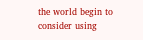the world begin to consider using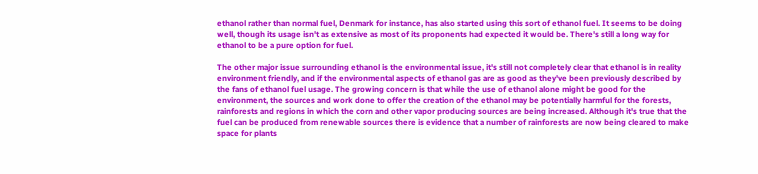ethanol rather than normal fuel, Denmark for instance, has also started using this sort of ethanol fuel. It seems to be doing well, though its usage isn't as extensive as most of its proponents had expected it would be. There's still a long way for ethanol to be a pure option for fuel.

The other major issue surrounding ethanol is the environmental issue, it's still not completely clear that ethanol is in reality environment friendly, and if the environmental aspects of ethanol gas are as good as they've been previously described by the fans of ethanol fuel usage. The growing concern is that while the use of ethanol alone might be good for the environment, the sources and work done to offer the creation of the ethanol may be potentially harmful for the forests, rainforests and regions in which the corn and other vapor producing sources are being increased. Although it's true that the fuel can be produced from renewable sources there is evidence that a number of rainforests are now being cleared to make space for plants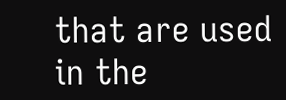that are used in the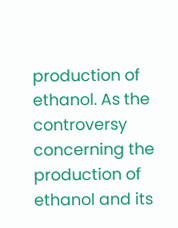production of ethanol. As the controversy concerning the production of ethanol and its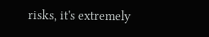risks, it's extremely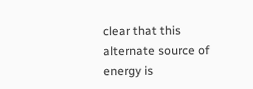clear that this alternate source of energy is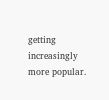getting increasingly more popular.